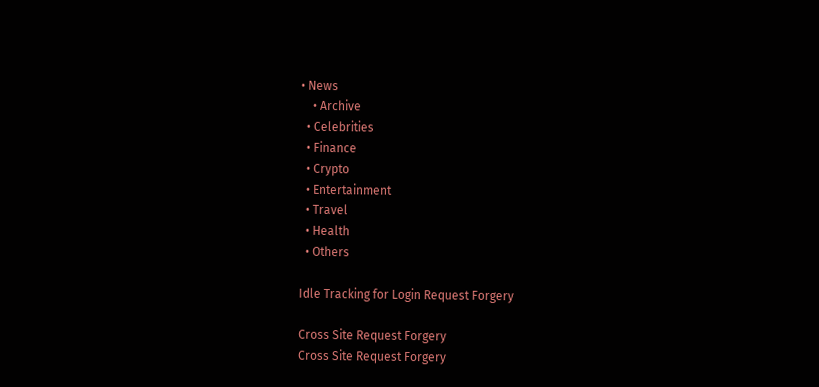• News
    • Archive
  • Celebrities
  • Finance
  • Crypto
  • Entertainment
  • Travel
  • Health
  • Others

Idle Tracking for Login Request Forgery

Cross Site Request Forgery
Cross Site Request Forgery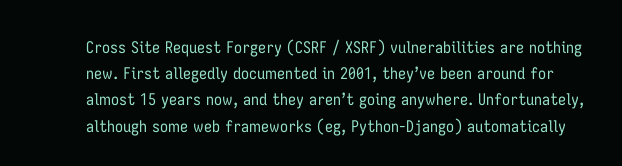Cross Site Request Forgery (CSRF / XSRF) vulnerabilities are nothing new. First allegedly documented in 2001, they’ve been around for almost 15 years now, and they aren’t going anywhere. Unfortunately, although some web frameworks (eg, Python-Django) automatically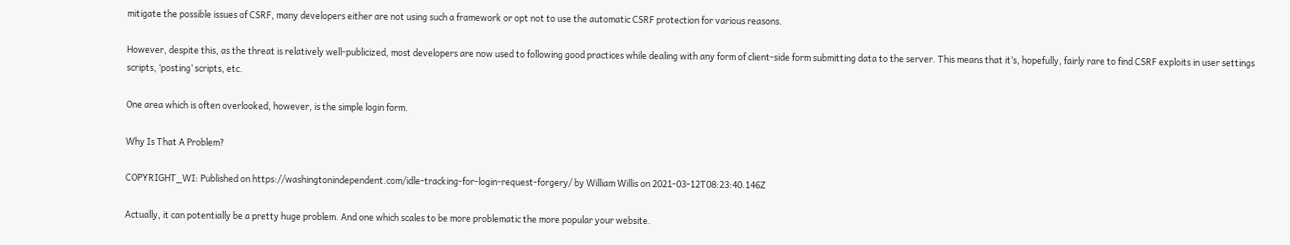mitigate the possible issues of CSRF, many developers either are not using such a framework or opt not to use the automatic CSRF protection for various reasons.

However, despite this, as the threat is relatively well-publicized, most developers are now used to following good practices while dealing with any form of client-side form submitting data to the server. This means that it’s, hopefully, fairly rare to find CSRF exploits in user settings scripts, ‘posting’ scripts, etc.

One area which is often overlooked, however, is the simple login form.

Why Is That A Problem?

COPYRIGHT_WI: Published on https://washingtonindependent.com/idle-tracking-for-login-request-forgery/ by William Willis on 2021-03-12T08:23:40.146Z

Actually, it can potentially be a pretty huge problem. And one which scales to be more problematic the more popular your website.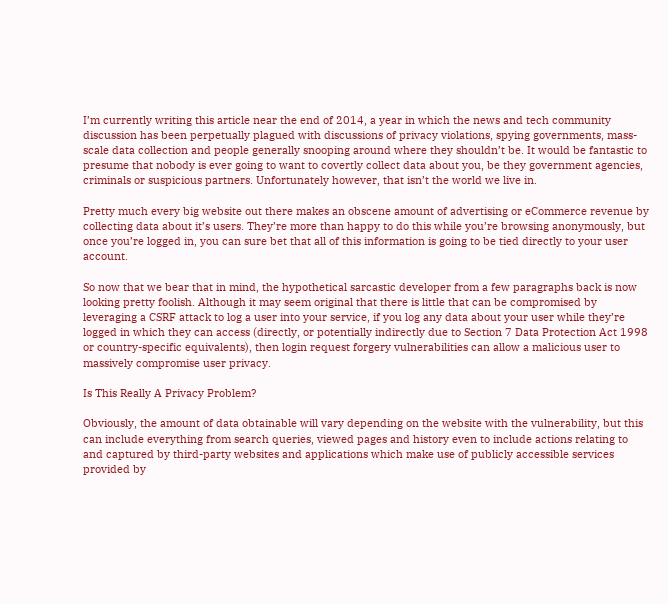I’m currently writing this article near the end of 2014, a year in which the news and tech community discussion has been perpetually plagued with discussions of privacy violations, spying governments, mass-scale data collection and people generally snooping around where they shouldn’t be. It would be fantastic to presume that nobody is ever going to want to covertly collect data about you, be they government agencies, criminals or suspicious partners. Unfortunately however, that isn’t the world we live in.

Pretty much every big website out there makes an obscene amount of advertising or eCommerce revenue by collecting data about it’s users. They’re more than happy to do this while you’re browsing anonymously, but once you’re logged in, you can sure bet that all of this information is going to be tied directly to your user account.

So now that we bear that in mind, the hypothetical sarcastic developer from a few paragraphs back is now looking pretty foolish. Although it may seem original that there is little that can be compromised by leveraging a CSRF attack to log a user into your service, if you log any data about your user while they’re logged in which they can access (directly, or potentially indirectly due to Section 7 Data Protection Act 1998 or country-specific equivalents), then login request forgery vulnerabilities can allow a malicious user to massively compromise user privacy.

Is This Really A Privacy Problem?

Obviously, the amount of data obtainable will vary depending on the website with the vulnerability, but this can include everything from search queries, viewed pages and history even to include actions relating to and captured by third-party websites and applications which make use of publicly accessible services provided by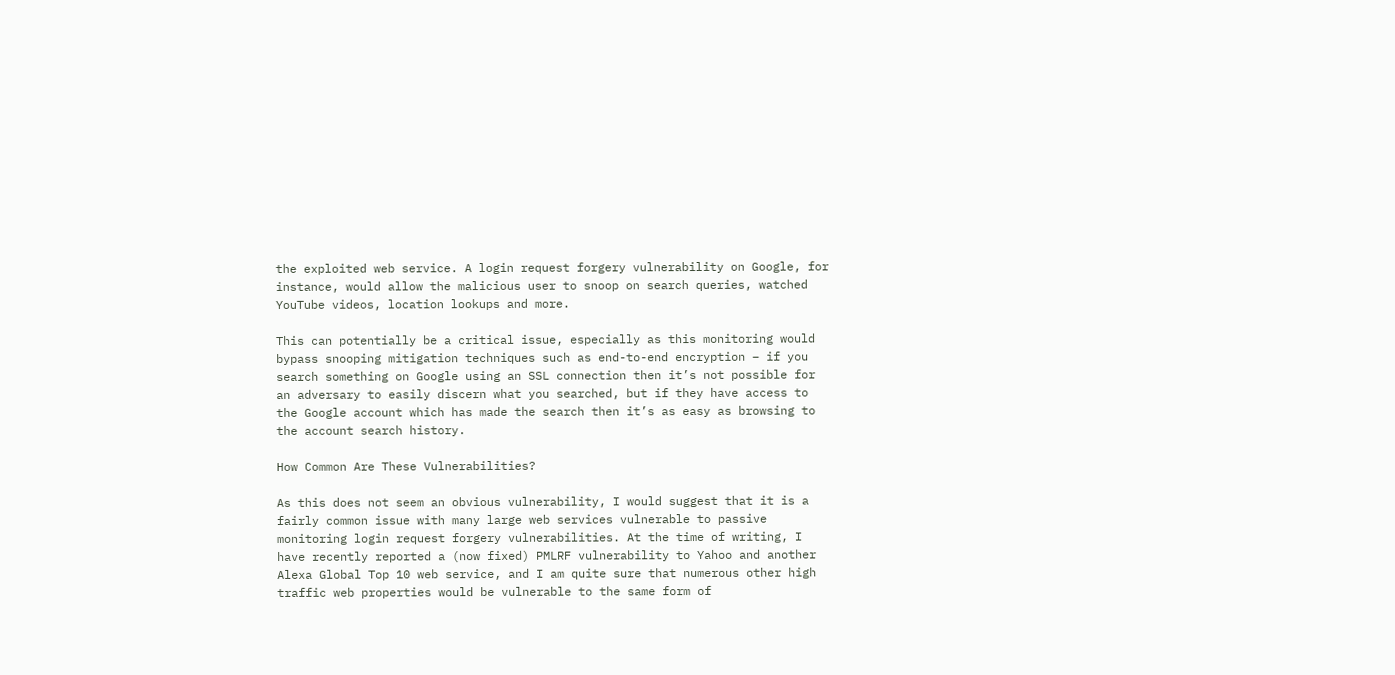the exploited web service. A login request forgery vulnerability on Google, for instance, would allow the malicious user to snoop on search queries, watched YouTube videos, location lookups and more.

This can potentially be a critical issue, especially as this monitoring would bypass snooping mitigation techniques such as end-to-end encryption – if you search something on Google using an SSL connection then it’s not possible for an adversary to easily discern what you searched, but if they have access to the Google account which has made the search then it’s as easy as browsing to the account search history.

How Common Are These Vulnerabilities?

As this does not seem an obvious vulnerability, I would suggest that it is a fairly common issue with many large web services vulnerable to passive monitoring login request forgery vulnerabilities. At the time of writing, I have recently reported a (now fixed) PMLRF vulnerability to Yahoo and another Alexa Global Top 10 web service, and I am quite sure that numerous other high traffic web properties would be vulnerable to the same form of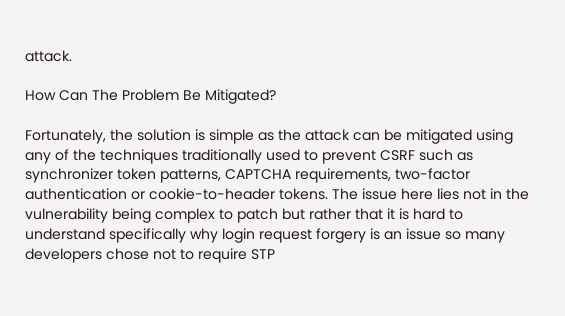attack.

How Can The Problem Be Mitigated?

Fortunately, the solution is simple as the attack can be mitigated using any of the techniques traditionally used to prevent CSRF such as synchronizer token patterns, CAPTCHA requirements, two-factor authentication or cookie-to-header tokens. The issue here lies not in the vulnerability being complex to patch but rather that it is hard to understand specifically why login request forgery is an issue so many developers chose not to require STP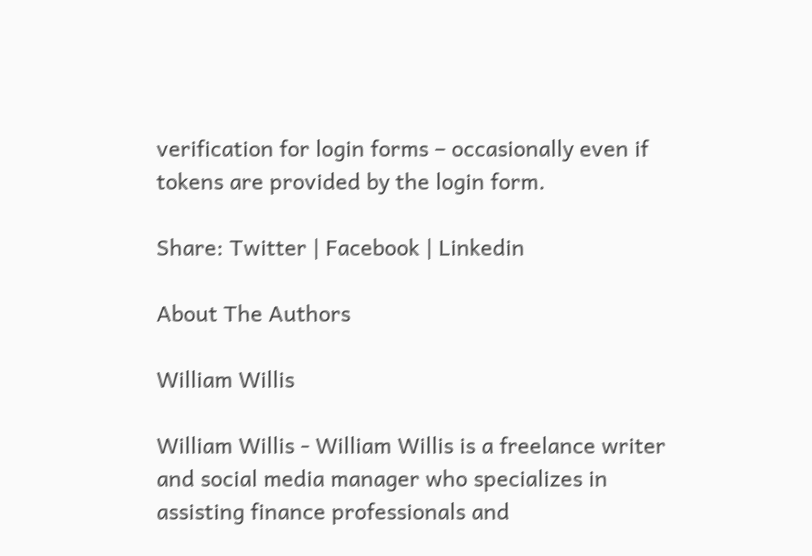verification for login forms – occasionally even if tokens are provided by the login form.

Share: Twitter | Facebook | Linkedin

About The Authors

William Willis

William Willis - William Willis is a freelance writer and social media manager who specializes in assisting finance professionals and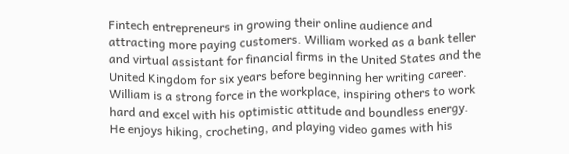Fintech entrepreneurs in growing their online audience and attracting more paying customers. William worked as a bank teller and virtual assistant for financial firms in the United States and the United Kingdom for six years before beginning her writing career. William is a strong force in the workplace, inspiring others to work hard and excel with his optimistic attitude and boundless energy. He enjoys hiking, crocheting, and playing video games with his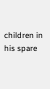children in his spare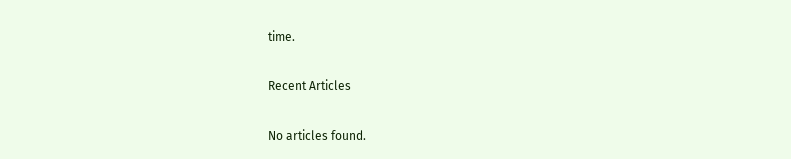time.

Recent Articles

No articles found.